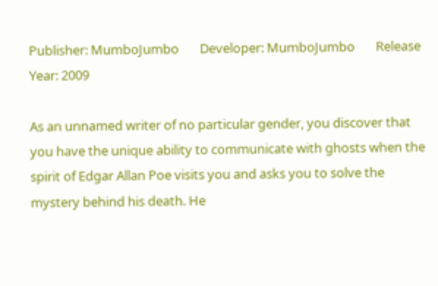Publisher: MumboJumbo       Developer: MumboJumbo       Release Year: 2009

As an unnamed writer of no particular gender, you discover that you have the unique ability to communicate with ghosts when the spirit of Edgar Allan Poe visits you and asks you to solve the mystery behind his death. He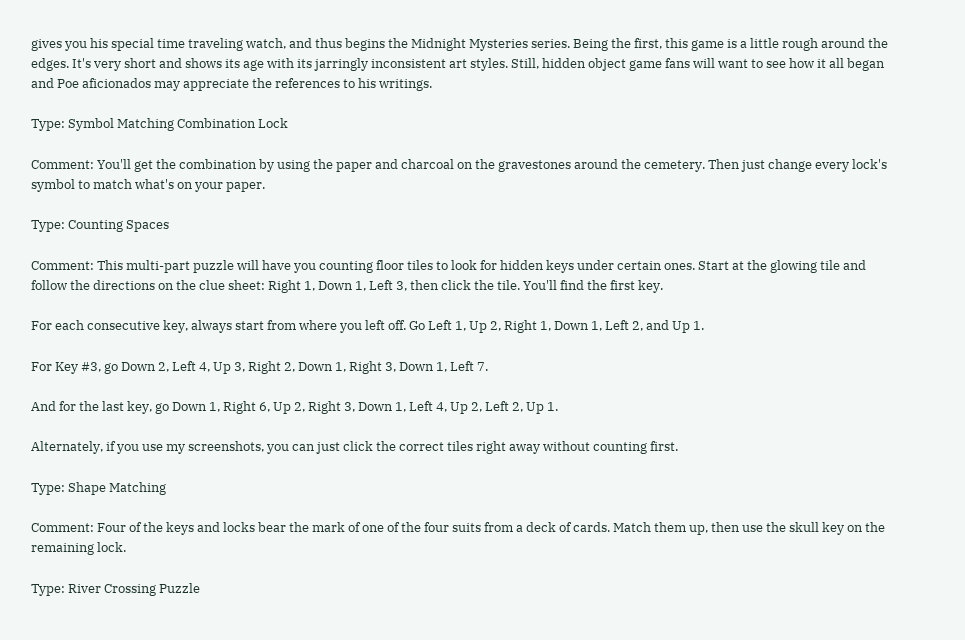gives you his special time traveling watch, and thus begins the Midnight Mysteries series. Being the first, this game is a little rough around the edges. It's very short and shows its age with its jarringly inconsistent art styles. Still, hidden object game fans will want to see how it all began and Poe aficionados may appreciate the references to his writings.

Type: Symbol Matching Combination Lock

Comment: You'll get the combination by using the paper and charcoal on the gravestones around the cemetery. Then just change every lock's symbol to match what's on your paper.

Type: Counting Spaces

Comment: This multi-part puzzle will have you counting floor tiles to look for hidden keys under certain ones. Start at the glowing tile and follow the directions on the clue sheet: Right 1, Down 1, Left 3, then click the tile. You'll find the first key.

For each consecutive key, always start from where you left off. Go Left 1, Up 2, Right 1, Down 1, Left 2, and Up 1.

For Key #3, go Down 2, Left 4, Up 3, Right 2, Down 1, Right 3, Down 1, Left 7.

And for the last key, go Down 1, Right 6, Up 2, Right 3, Down 1, Left 4, Up 2, Left 2, Up 1.

Alternately, if you use my screenshots, you can just click the correct tiles right away without counting first.

Type: Shape Matching

Comment: Four of the keys and locks bear the mark of one of the four suits from a deck of cards. Match them up, then use the skull key on the remaining lock.

Type: River Crossing Puzzle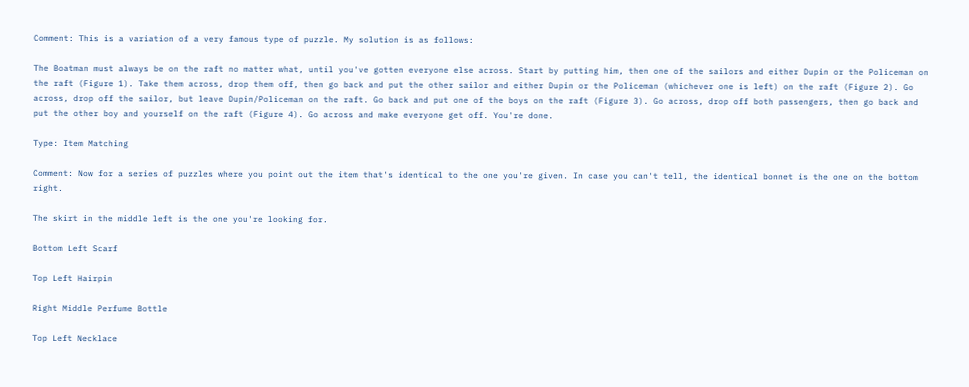Comment: This is a variation of a very famous type of puzzle. My solution is as follows:

The Boatman must always be on the raft no matter what, until you've gotten everyone else across. Start by putting him, then one of the sailors and either Dupin or the Policeman on the raft (Figure 1). Take them across, drop them off, then go back and put the other sailor and either Dupin or the Policeman (whichever one is left) on the raft (Figure 2). Go across, drop off the sailor, but leave Dupin/Policeman on the raft. Go back and put one of the boys on the raft (Figure 3). Go across, drop off both passengers, then go back and put the other boy and yourself on the raft (Figure 4). Go across and make everyone get off. You're done.

Type: Item Matching

Comment: Now for a series of puzzles where you point out the item that's identical to the one you're given. In case you can't tell, the identical bonnet is the one on the bottom right.

The skirt in the middle left is the one you're looking for.

Bottom Left Scarf

Top Left Hairpin

Right Middle Perfume Bottle

Top Left Necklace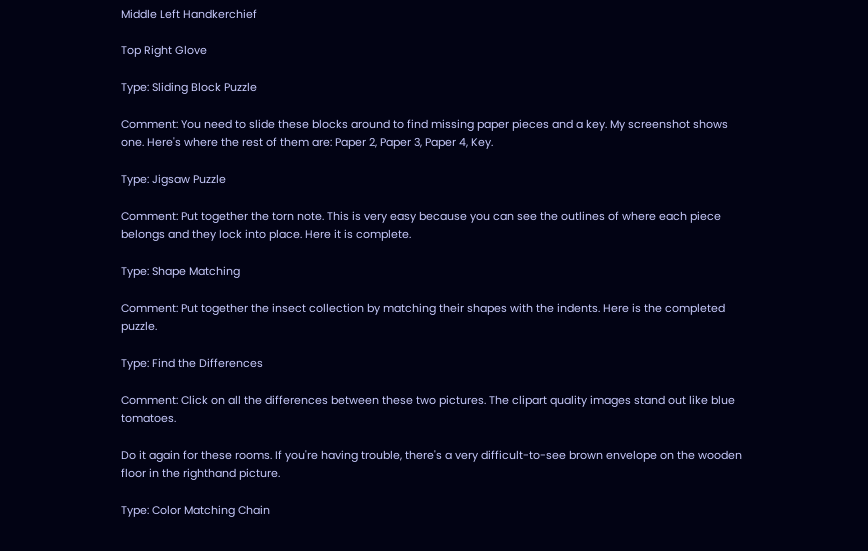Middle Left Handkerchief

Top Right Glove

Type: Sliding Block Puzzle

Comment: You need to slide these blocks around to find missing paper pieces and a key. My screenshot shows one. Here's where the rest of them are: Paper 2, Paper 3, Paper 4, Key.

Type: Jigsaw Puzzle

Comment: Put together the torn note. This is very easy because you can see the outlines of where each piece belongs and they lock into place. Here it is complete.

Type: Shape Matching

Comment: Put together the insect collection by matching their shapes with the indents. Here is the completed puzzle.

Type: Find the Differences

Comment: Click on all the differences between these two pictures. The clipart quality images stand out like blue tomatoes.

Do it again for these rooms. If you're having trouble, there's a very difficult-to-see brown envelope on the wooden floor in the righthand picture.

Type: Color Matching Chain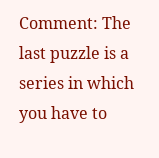Comment: The last puzzle is a series in which you have to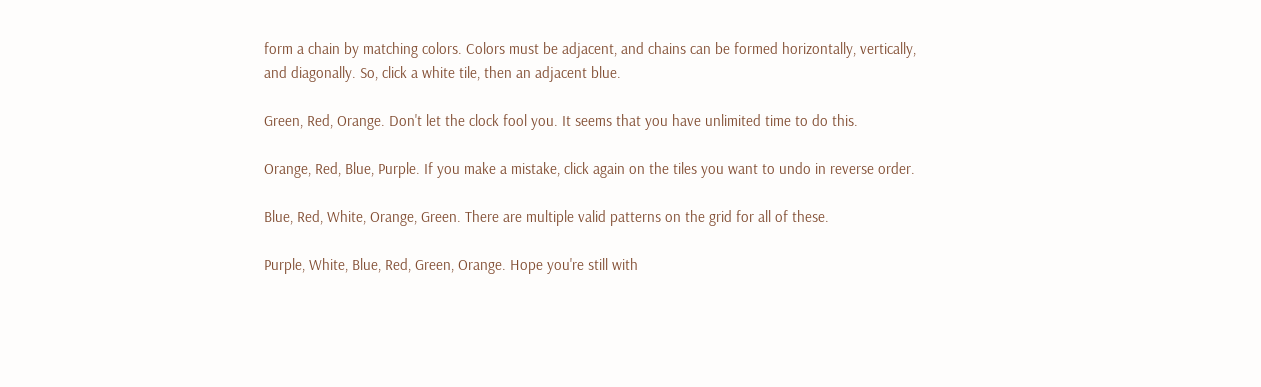form a chain by matching colors. Colors must be adjacent, and chains can be formed horizontally, vertically, and diagonally. So, click a white tile, then an adjacent blue.

Green, Red, Orange. Don't let the clock fool you. It seems that you have unlimited time to do this.

Orange, Red, Blue, Purple. If you make a mistake, click again on the tiles you want to undo in reverse order.

Blue, Red, White, Orange, Green. There are multiple valid patterns on the grid for all of these.

Purple, White, Blue, Red, Green, Orange. Hope you're still with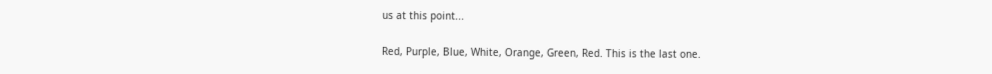us at this point...

Red, Purple, Blue, White, Orange, Green, Red. This is the last one.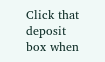Click that deposit box when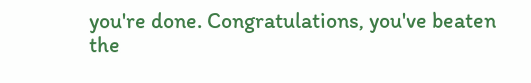you're done. Congratulations, you've beaten the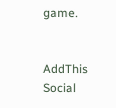game.


AddThis Social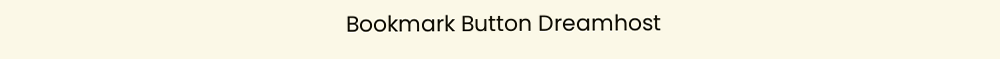Bookmark Button Dreamhost